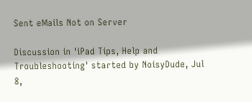Sent eMails Not on Server

Discussion in 'iPad Tips, Help and Troubleshooting' started by NoisyDude, Jul 8,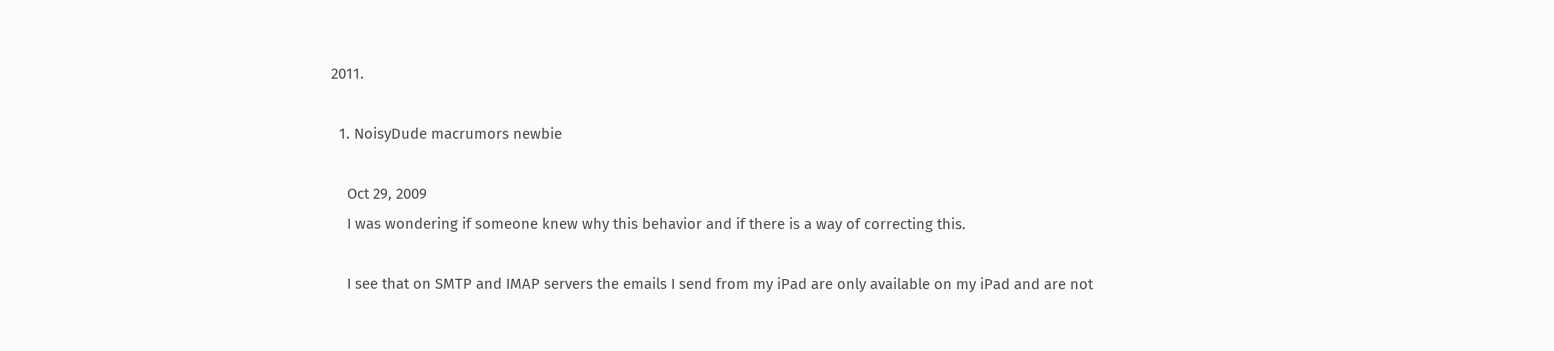2011.

  1. NoisyDude macrumors newbie

    Oct 29, 2009
    I was wondering if someone knew why this behavior and if there is a way of correcting this.

    I see that on SMTP and IMAP servers the emails I send from my iPad are only available on my iPad and are not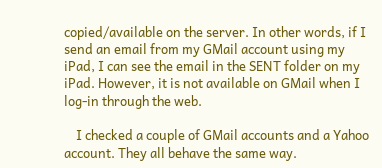copied/available on the server. In other words, if I send an email from my GMail account using my iPad, I can see the email in the SENT folder on my iPad. However, it is not available on GMail when I log-in through the web.

    I checked a couple of GMail accounts and a Yahoo account. They all behave the same way.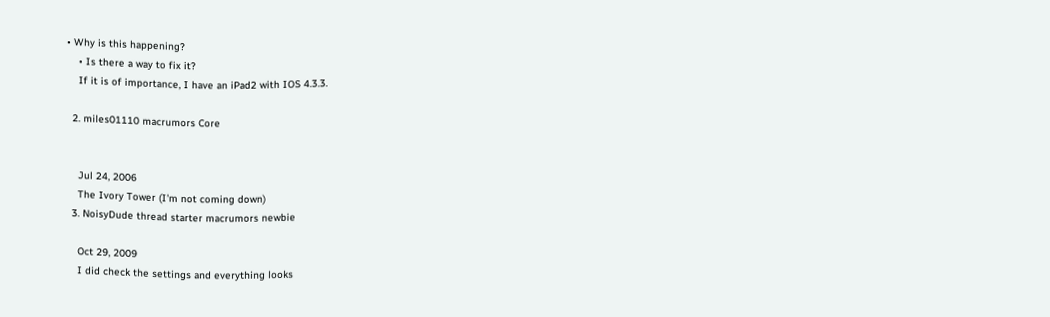• Why is this happening?
    • Is there a way to fix it?
    If it is of importance, I have an iPad2 with IOS 4.3.3.

  2. miles01110 macrumors Core


    Jul 24, 2006
    The Ivory Tower (I'm not coming down)
  3. NoisyDude thread starter macrumors newbie

    Oct 29, 2009
    I did check the settings and everything looks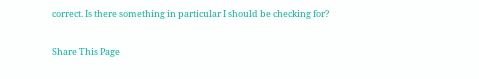correct. Is there something in particular I should be checking for?

Share This Page